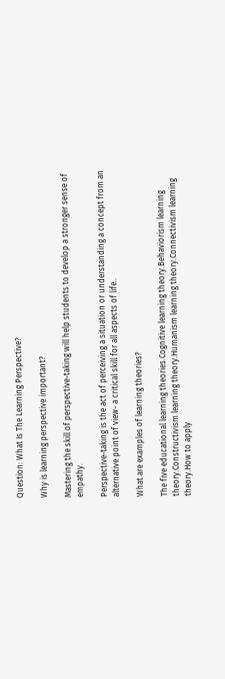Question: What Is The Learning Perspective?

Why is learning perspective important?

Mastering the skill of perspective-taking will help students to develop a stronger sense of empathy.

Perspective-taking is the act of perceiving a situation or understanding a concept from an alternative point of view- a critical skill for all aspects of life..

What are examples of learning theories?

The five educational learning theories.Cognitive learning theory.Behaviorism learning theory.Constructivism learning theory.Humanism learning theory.Connectivism learning theory.How to apply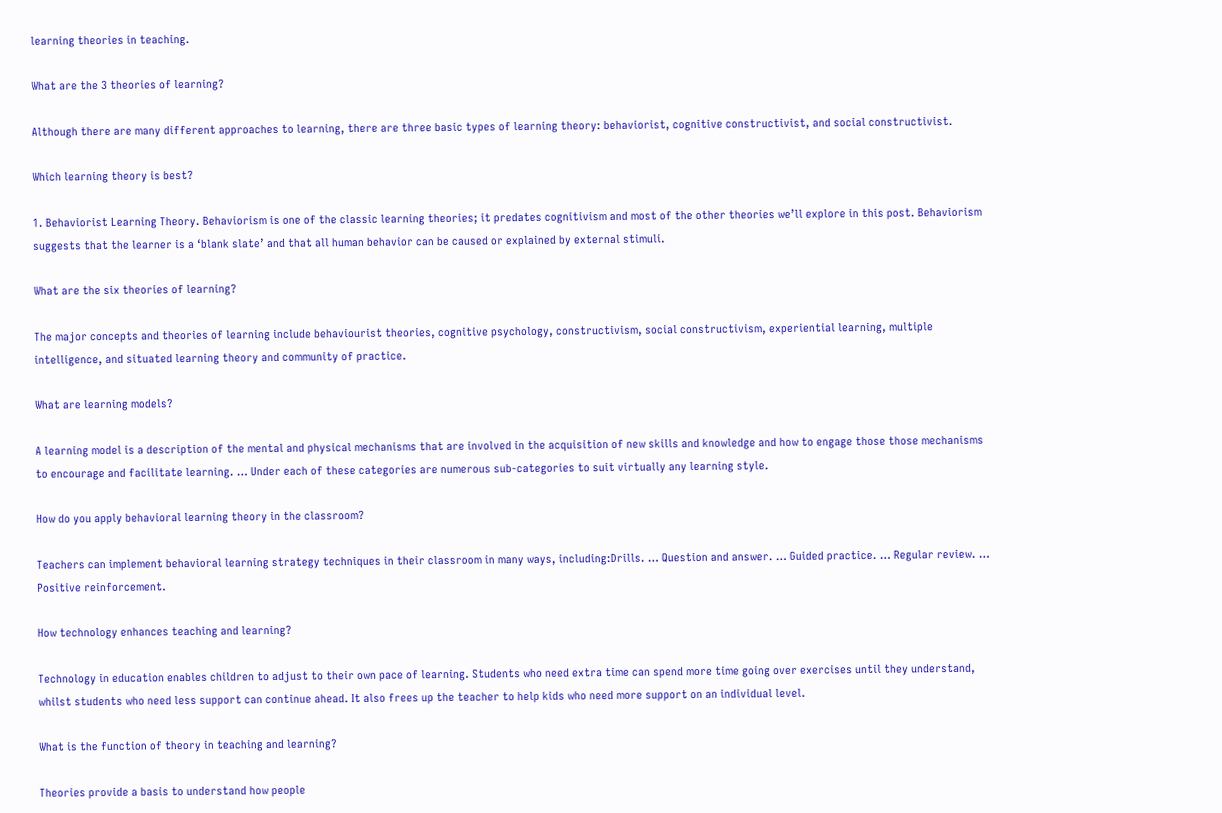learning theories in teaching.

What are the 3 theories of learning?

Although there are many different approaches to learning, there are three basic types of learning theory: behaviorist, cognitive constructivist, and social constructivist.

Which learning theory is best?

1. Behaviorist Learning Theory. Behaviorism is one of the classic learning theories; it predates cognitivism and most of the other theories we’ll explore in this post. Behaviorism suggests that the learner is a ‘blank slate’ and that all human behavior can be caused or explained by external stimuli.

What are the six theories of learning?

The major concepts and theories of learning include behaviourist theories, cognitive psychology, constructivism, social constructivism, experiential learning, multiple intelligence, and situated learning theory and community of practice.

What are learning models?

A learning model is a description of the mental and physical mechanisms that are involved in the acquisition of new skills and knowledge and how to engage those those mechanisms to encourage and facilitate learning. … Under each of these categories are numerous sub-categories to suit virtually any learning style.

How do you apply behavioral learning theory in the classroom?

Teachers can implement behavioral learning strategy techniques in their classroom in many ways, including:Drills. … Question and answer. … Guided practice. … Regular review. … Positive reinforcement.

How technology enhances teaching and learning?

Technology in education enables children to adjust to their own pace of learning. Students who need extra time can spend more time going over exercises until they understand, whilst students who need less support can continue ahead. It also frees up the teacher to help kids who need more support on an individual level.

What is the function of theory in teaching and learning?

Theories provide a basis to understand how people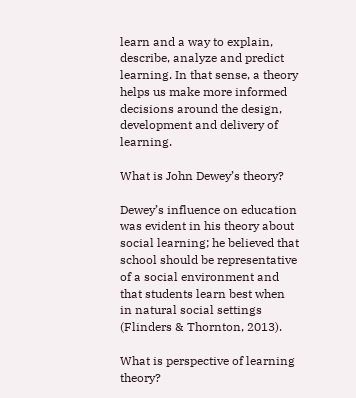learn and a way to explain, describe, analyze and predict learning. In that sense, a theory helps us make more informed decisions around the design, development and delivery of learning.

What is John Dewey’s theory?

Dewey’s influence on education was evident in his theory about social learning; he believed that school should be representative of a social environment and that students learn best when in natural social settings (Flinders & Thornton, 2013).

What is perspective of learning theory?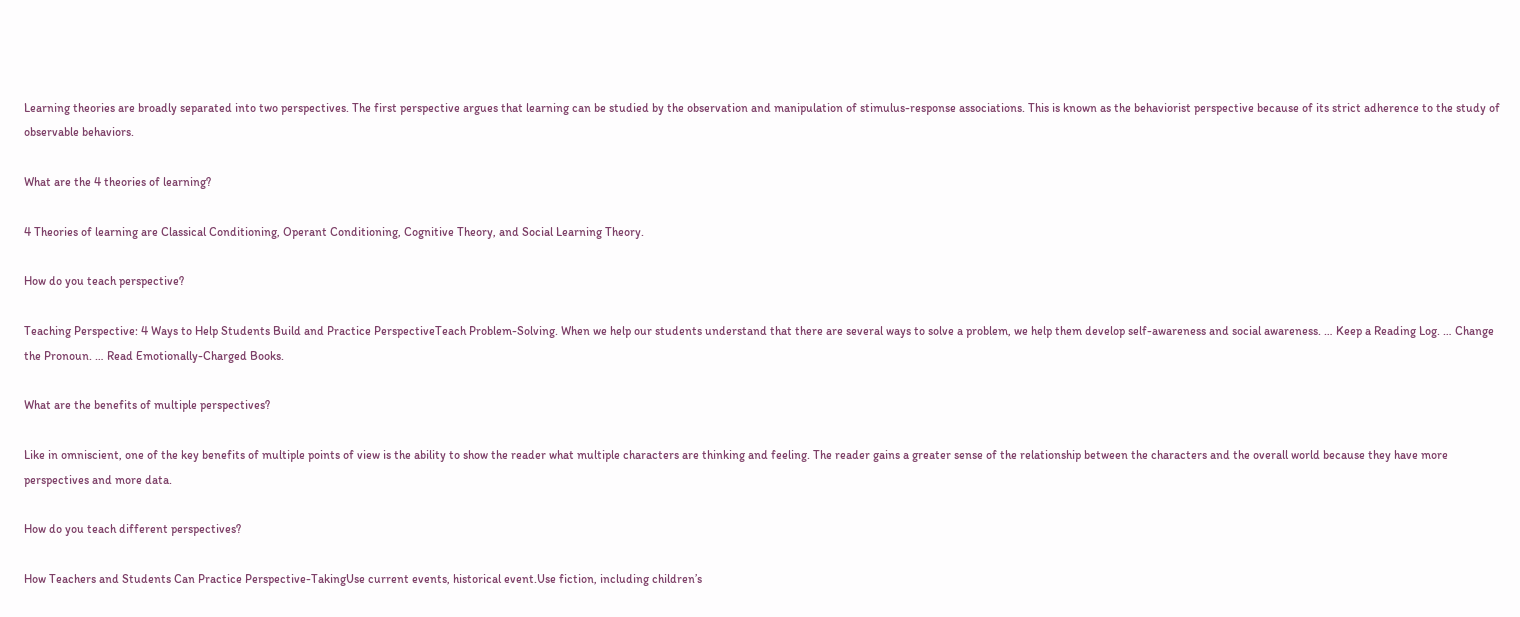Learning theories are broadly separated into two perspectives. The first perspective argues that learning can be studied by the observation and manipulation of stimulus-response associations. This is known as the behaviorist perspective because of its strict adherence to the study of observable behaviors.

What are the 4 theories of learning?

4 Theories of learning are Classical Conditioning, Operant Conditioning, Cognitive Theory, and Social Learning Theory.

How do you teach perspective?

Teaching Perspective: 4 Ways to Help Students Build and Practice PerspectiveTeach Problem-Solving. When we help our students understand that there are several ways to solve a problem, we help them develop self-awareness and social awareness. … Keep a Reading Log. … Change the Pronoun. … Read Emotionally-Charged Books.

What are the benefits of multiple perspectives?

Like in omniscient, one of the key benefits of multiple points of view is the ability to show the reader what multiple characters are thinking and feeling. The reader gains a greater sense of the relationship between the characters and the overall world because they have more perspectives and more data.

How do you teach different perspectives?

How Teachers and Students Can Practice Perspective-TakingUse current events, historical event.Use fiction, including children’s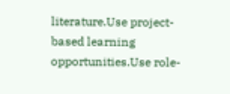literature.Use project-based learning opportunities.Use role-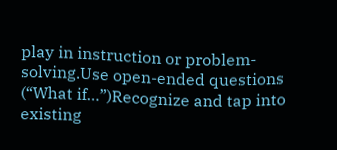play in instruction or problem-solving.Use open-ended questions (“What if…”)Recognize and tap into existing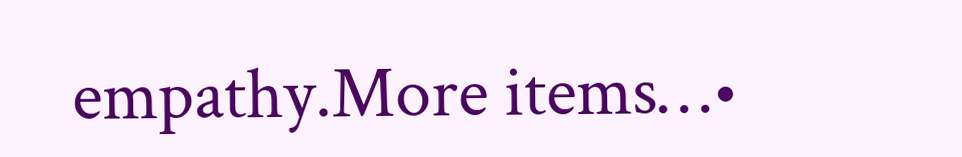empathy.More items…•